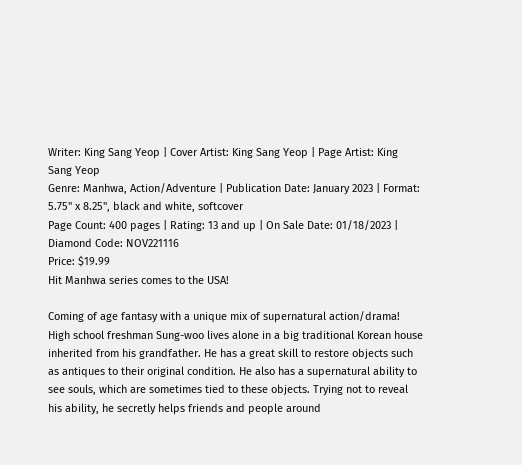Writer: King Sang Yeop | Cover Artist: King Sang Yeop | Page Artist: King Sang Yeop
Genre: Manhwa, Action/Adventure | Publication Date: January 2023 | Format: 5.75" x 8.25", black and white, softcover
Page Count: 400 pages | Rating: 13 and up | On Sale Date: 01/18/2023 | Diamond Code: NOV221116
Price: $19.99
Hit Manhwa series comes to the USA!

Coming of age fantasy with a unique mix of supernatural action/drama!
High school freshman Sung-woo lives alone in a big traditional Korean house inherited from his grandfather. He has a great skill to restore objects such as antiques to their original condition. He also has a supernatural ability to see souls, which are sometimes tied to these objects. Trying not to reveal his ability, he secretly helps friends and people around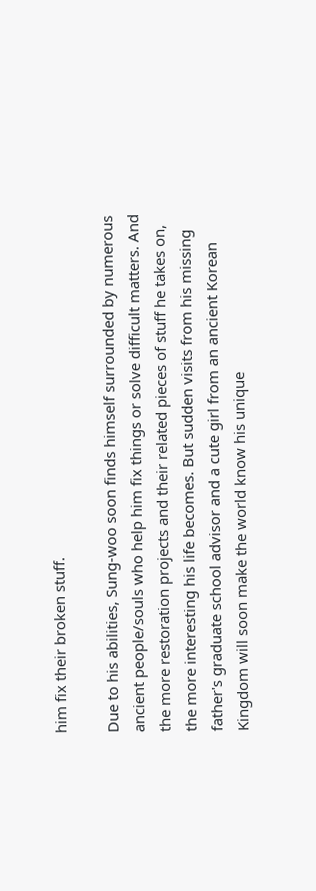him fix their broken stuff.

Due to his abilities, Sung-woo soon finds himself surrounded by numerous ancient people/souls who help him fix things or solve difficult matters. And the more restoration projects and their related pieces of stuff he takes on, the more interesting his life becomes. But sudden visits from his missing father's graduate school advisor and a cute girl from an ancient Korean Kingdom will soon make the world know his unique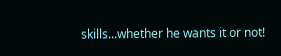skills...whether he wants it or not!